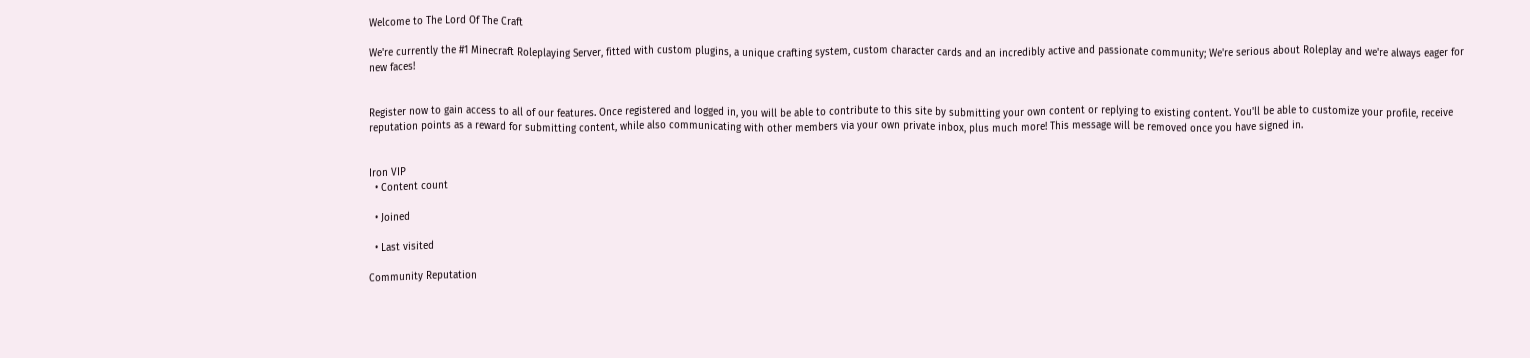Welcome to The Lord Of The Craft

We're currently the #1 Minecraft Roleplaying Server, fitted with custom plugins, a unique crafting system, custom character cards and an incredibly active and passionate community; We're serious about Roleplay and we're always eager for new faces!


Register now to gain access to all of our features. Once registered and logged in, you will be able to contribute to this site by submitting your own content or replying to existing content. You'll be able to customize your profile, receive reputation points as a reward for submitting content, while also communicating with other members via your own private inbox, plus much more! This message will be removed once you have signed in.


Iron VIP
  • Content count

  • Joined

  • Last visited

Community Reputation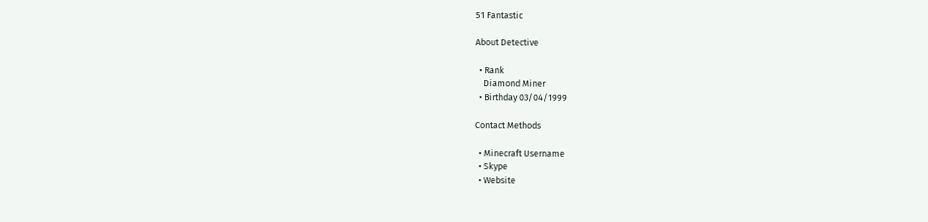51 Fantastic

About Detective

  • Rank
    Diamond Miner
  • Birthday 03/04/1999

Contact Methods

  • Minecraft Username
  • Skype
  • Website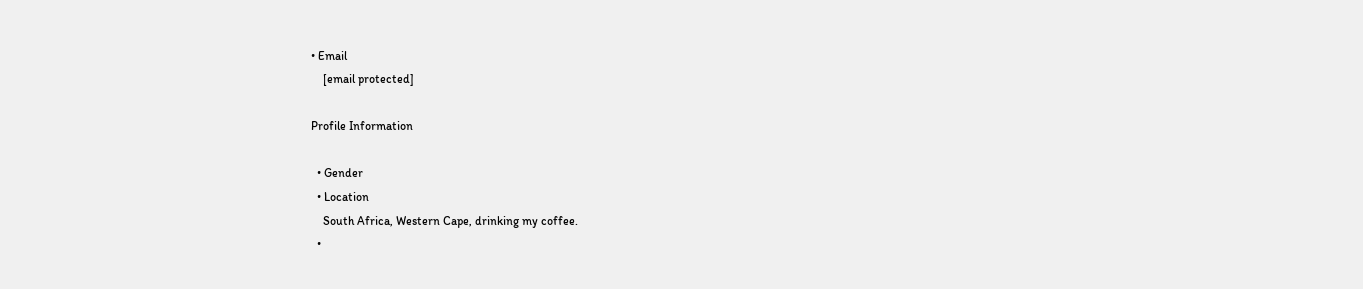• Email
    [email protected]

Profile Information

  • Gender
  • Location
    South Africa, Western Cape, drinking my coffee.
  •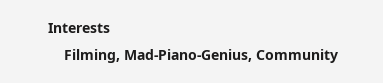Interests
    Filming, Mad-Piano-Genius, Community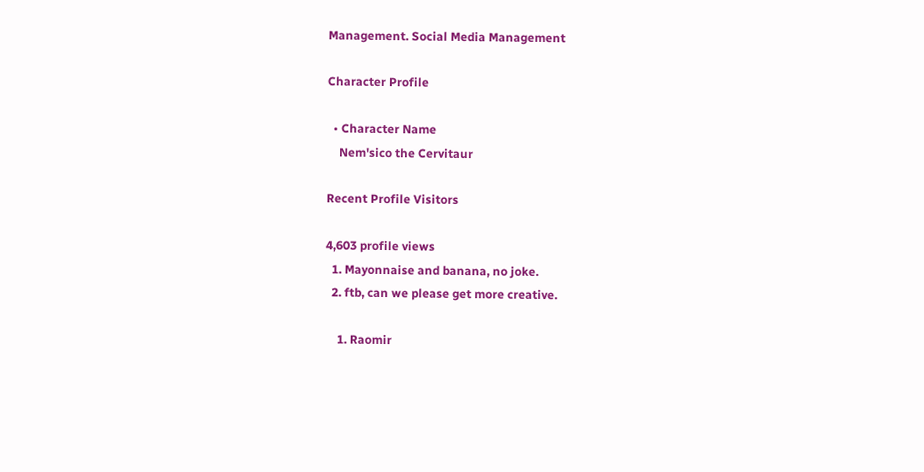Management. Social Media Management

Character Profile

  • Character Name
    Nem'sico the Cervitaur

Recent Profile Visitors

4,603 profile views
  1. Mayonnaise and banana, no joke.
  2. ftb, can we please get more creative.

    1. Raomir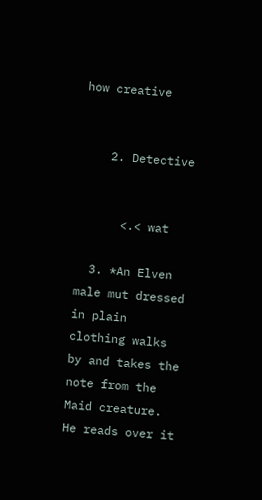how creative


    2. Detective


      <.< wat

  3. *An Elven male mut dressed in plain clothing walks by and takes the note from the Maid creature. He reads over it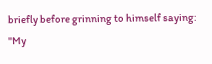briefly before grinning to himself saying: "My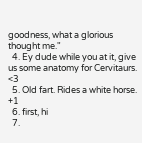goodness, what a glorious thought me."
  4. Ey dude while you at it, give us some anatomy for Cervitaurs. <3
  5. Old fart. Rides a white horse. +1
  6. first, hi
  7.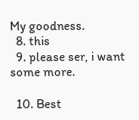My goodness.
  8. this
  9. please ser, i want some more.

  10. Best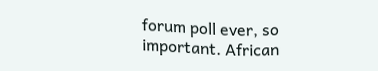forum poll ever, so important. African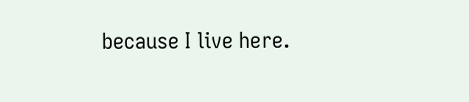because I live here.